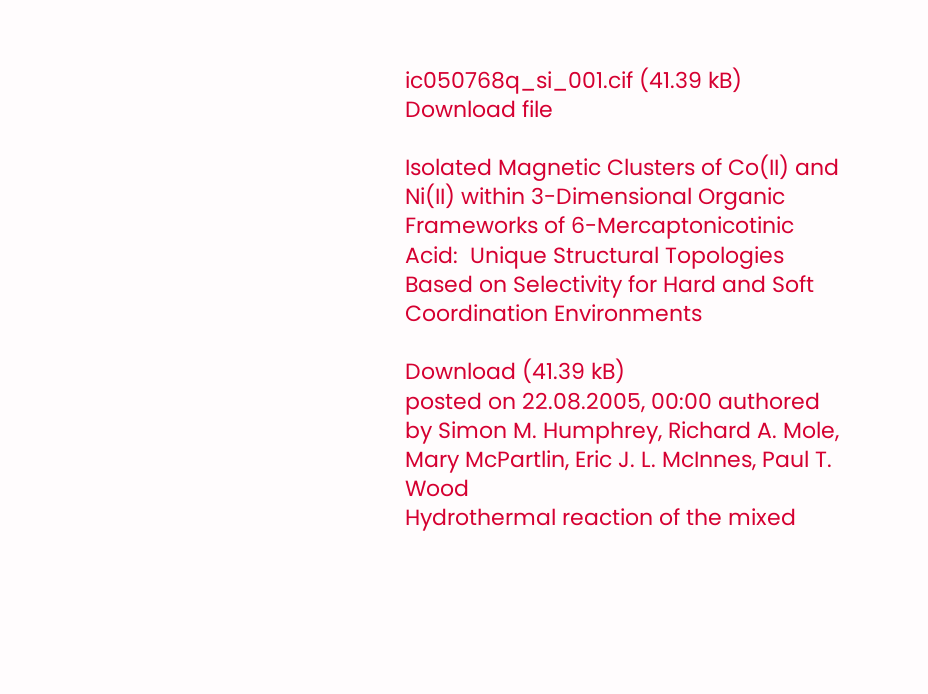ic050768q_si_001.cif (41.39 kB)
Download file

Isolated Magnetic Clusters of Co(II) and Ni(II) within 3-Dimensional Organic Frameworks of 6-Mercaptonicotinic Acid:  Unique Structural Topologies Based on Selectivity for Hard and Soft Coordination Environments

Download (41.39 kB)
posted on 22.08.2005, 00:00 authored by Simon M. Humphrey, Richard A. Mole, Mary McPartlin, Eric J. L. McInnes, Paul T. Wood
Hydrothermal reaction of the mixed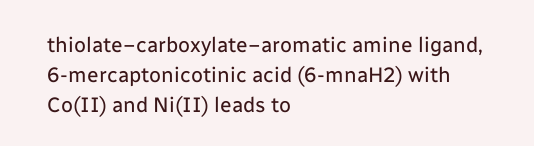thiolate−carboxylate−aromatic amine ligand, 6-mercaptonicotinic acid (6-mnaH2) with Co(II) and Ni(II) leads to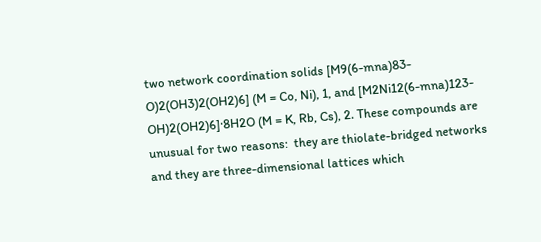two network coordination solids [M9(6-mna)83-O)2(OH3)2(OH2)6] (M = Co, Ni), 1, and [M2Ni12(6-mna)123-OH)2(OH2)6]·8H2O (M = K, Rb, Cs), 2. These compounds are unusual for two reasons:  they are thiolate-bridged networks and they are three-dimensional lattices which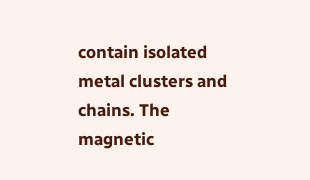contain isolated metal clusters and chains. The magnetic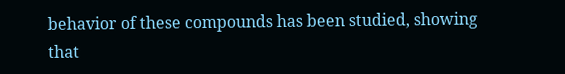behavior of these compounds has been studied, showing that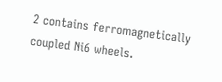2 contains ferromagnetically coupled Ni6 wheels.